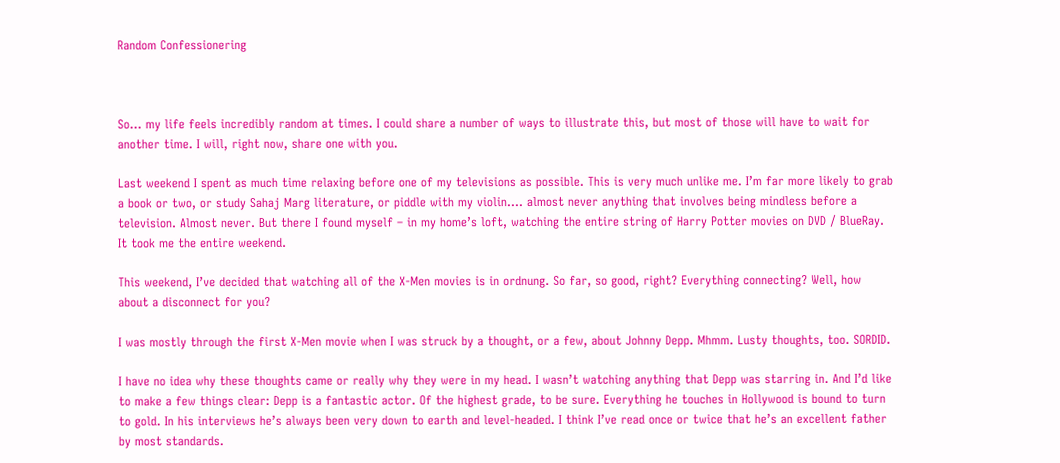Random Confessionering



So… my life feels incredibly random at times. I could share a number of ways to illustrate this, but most of those will have to wait for another time. I will, right now, share one with you.

Last weekend I spent as much time relaxing before one of my televisions as possible. This is very much unlike me. I’m far more likely to grab a book or two, or study Sahaj Marg literature, or piddle with my violin…. almost never anything that involves being mindless before a television. Almost never. But there I found myself – in my home’s loft, watching the entire string of Harry Potter movies on DVD / BlueRay. It took me the entire weekend.

This weekend, I’ve decided that watching all of the X-Men movies is in ordnung. So far, so good, right? Everything connecting? Well, how about a disconnect for you?

I was mostly through the first X-Men movie when I was struck by a thought, or a few, about Johnny Depp. Mhmm. Lusty thoughts, too. SORDID.

I have no idea why these thoughts came or really why they were in my head. I wasn’t watching anything that Depp was starring in. And I’d like to make a few things clear: Depp is a fantastic actor. Of the highest grade, to be sure. Everything he touches in Hollywood is bound to turn to gold. In his interviews he’s always been very down to earth and level-headed. I think I’ve read once or twice that he’s an excellent father by most standards.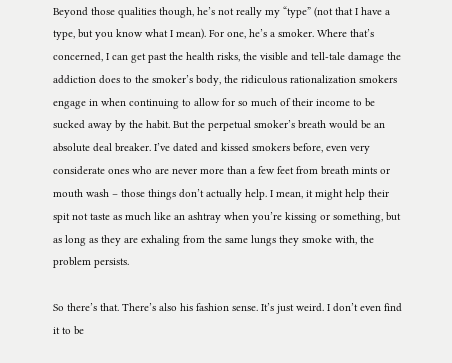Beyond those qualities though, he’s not really my “type” (not that I have a type, but you know what I mean). For one, he’s a smoker. Where that’s concerned, I can get past the health risks, the visible and tell-tale damage the addiction does to the smoker’s body, the ridiculous rationalization smokers engage in when continuing to allow for so much of their income to be sucked away by the habit. But the perpetual smoker’s breath would be an absolute deal breaker. I’ve dated and kissed smokers before, even very considerate ones who are never more than a few feet from breath mints or mouth wash – those things don’t actually help. I mean, it might help their spit not taste as much like an ashtray when you’re kissing or something, but as long as they are exhaling from the same lungs they smoke with, the problem persists.

So there’s that. There’s also his fashion sense. It’s just weird. I don’t even find it to be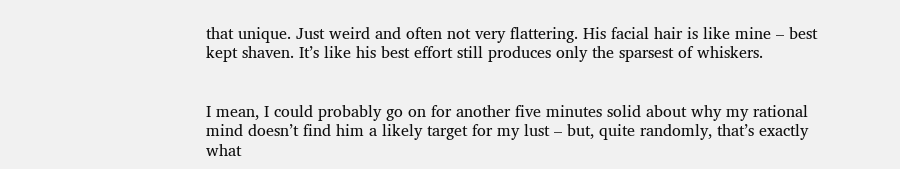that unique. Just weird and often not very flattering. His facial hair is like mine – best kept shaven. It’s like his best effort still produces only the sparsest of whiskers.


I mean, I could probably go on for another five minutes solid about why my rational mind doesn’t find him a likely target for my lust – but, quite randomly, that’s exactly what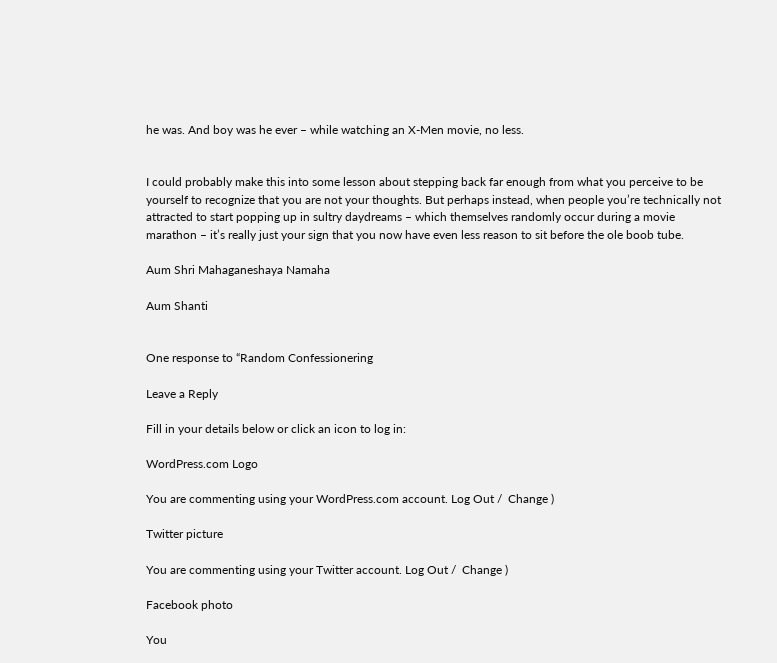he was. And boy was he ever – while watching an X-Men movie, no less.


I could probably make this into some lesson about stepping back far enough from what you perceive to be yourself to recognize that you are not your thoughts. But perhaps instead, when people you’re technically not attracted to start popping up in sultry daydreams – which themselves randomly occur during a movie marathon – it’s really just your sign that you now have even less reason to sit before the ole boob tube.

Aum Shri Mahaganeshaya Namaha

Aum Shanti


One response to “Random Confessionering

Leave a Reply

Fill in your details below or click an icon to log in:

WordPress.com Logo

You are commenting using your WordPress.com account. Log Out /  Change )

Twitter picture

You are commenting using your Twitter account. Log Out /  Change )

Facebook photo

You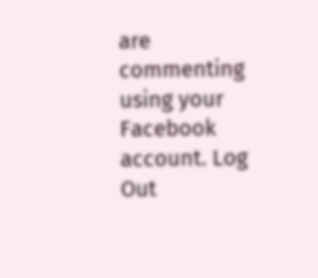are commenting using your Facebook account. Log Out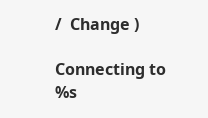/  Change )

Connecting to %s